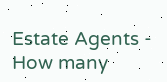Estate Agents - How many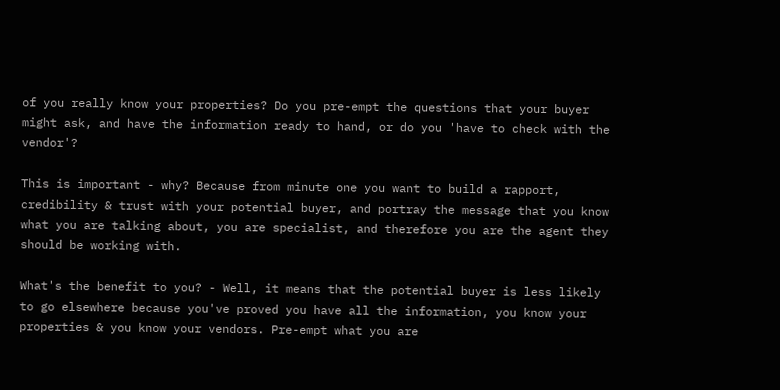of you really know your properties? Do you pre-empt the questions that your buyer might ask, and have the information ready to hand, or do you 'have to check with the vendor'?

This is important - why? Because from minute one you want to build a rapport, credibility & trust with your potential buyer, and portray the message that you know what you are talking about, you are specialist, and therefore you are the agent they should be working with.

What's the benefit to you? - Well, it means that the potential buyer is less likely to go elsewhere because you've proved you have all the information, you know your properties & you know your vendors. Pre-empt what you are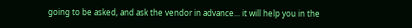going to be asked, and ask the vendor in advance... it will help you in the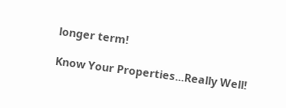longer term!

Know Your Properties...Really Well!